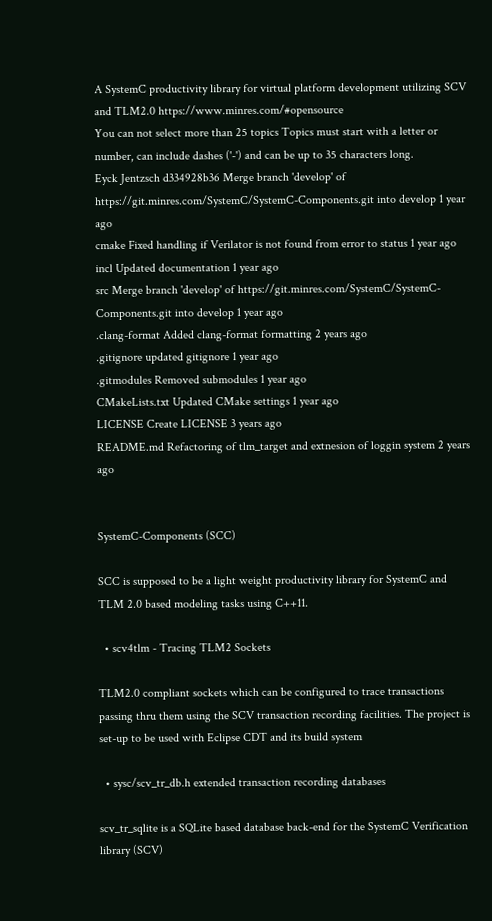A SystemC productivity library for virtual platform development utilizing SCV and TLM2.0 https://www.minres.com/#opensource
You can not select more than 25 topics Topics must start with a letter or number, can include dashes ('-') and can be up to 35 characters long.
Eyck Jentzsch d334928b36 Merge branch 'develop' of https://git.minres.com/SystemC/SystemC-Components.git into develop 1 year ago
cmake Fixed handling if Verilator is not found from error to status 1 year ago
incl Updated documentation 1 year ago
src Merge branch 'develop' of https://git.minres.com/SystemC/SystemC-Components.git into develop 1 year ago
.clang-format Added clang-format formatting 2 years ago
.gitignore updated gitignore 1 year ago
.gitmodules Removed submodules 1 year ago
CMakeLists.txt Updated CMake settings 1 year ago
LICENSE Create LICENSE 3 years ago
README.md Refactoring of tlm_target and extnesion of loggin system 2 years ago


SystemC-Components (SCC)

SCC is supposed to be a light weight productivity library for SystemC and TLM 2.0 based modeling tasks using C++11.

  • scv4tlm - Tracing TLM2 Sockets

TLM2.0 compliant sockets which can be configured to trace transactions passing thru them using the SCV transaction recording facilities. The project is set-up to be used with Eclipse CDT and its build system

  • sysc/scv_tr_db.h extended transaction recording databases

scv_tr_sqlite is a SQLite based database back-end for the SystemC Verification library (SCV)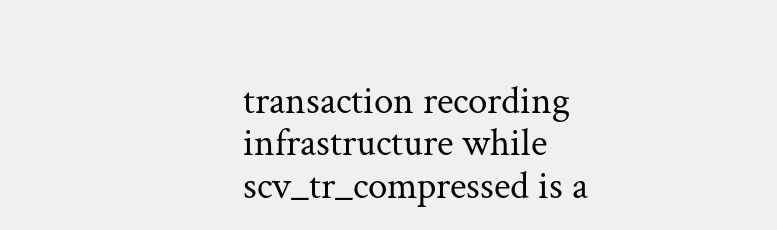transaction recording infrastructure while scv_tr_compressed is a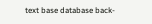text base database back-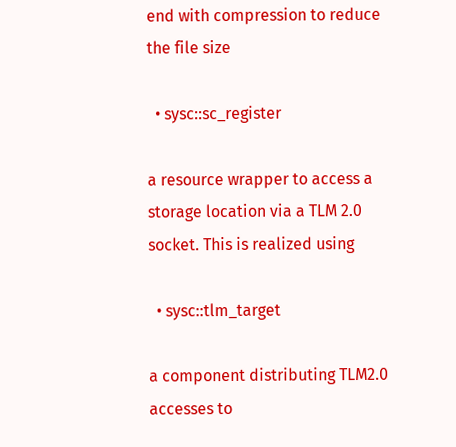end with compression to reduce the file size

  • sysc::sc_register

a resource wrapper to access a storage location via a TLM 2.0 socket. This is realized using

  • sysc::tlm_target

a component distributing TLM2.0 accesses to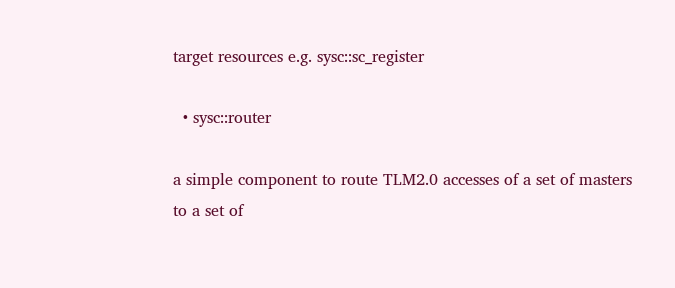target resources e.g. sysc::sc_register

  • sysc::router

a simple component to route TLM2.0 accesses of a set of masters to a set of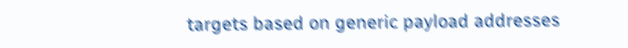targets based on generic payload addresses